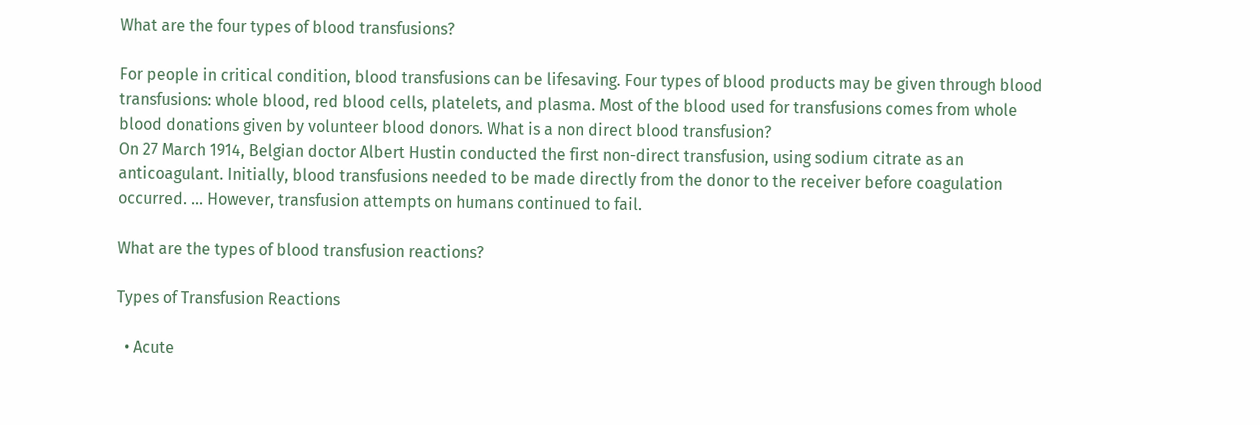What are the four types of blood transfusions?

For people in critical condition, blood transfusions can be lifesaving. Four types of blood products may be given through blood transfusions: whole blood, red blood cells, platelets, and plasma. Most of the blood used for transfusions comes from whole blood donations given by volunteer blood donors. What is a non direct blood transfusion?
On 27 March 1914, Belgian doctor Albert Hustin conducted the first non-direct transfusion, using sodium citrate as an anticoagulant. Initially, blood transfusions needed to be made directly from the donor to the receiver before coagulation occurred. … However, transfusion attempts on humans continued to fail.

What are the types of blood transfusion reactions?

Types of Transfusion Reactions

  • Acute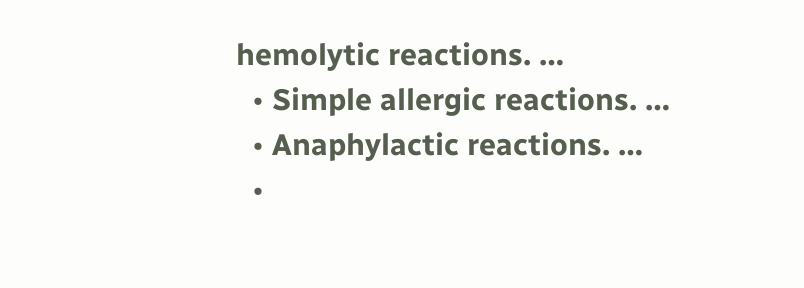hemolytic reactions. …
  • Simple allergic reactions. …
  • Anaphylactic reactions. …
  •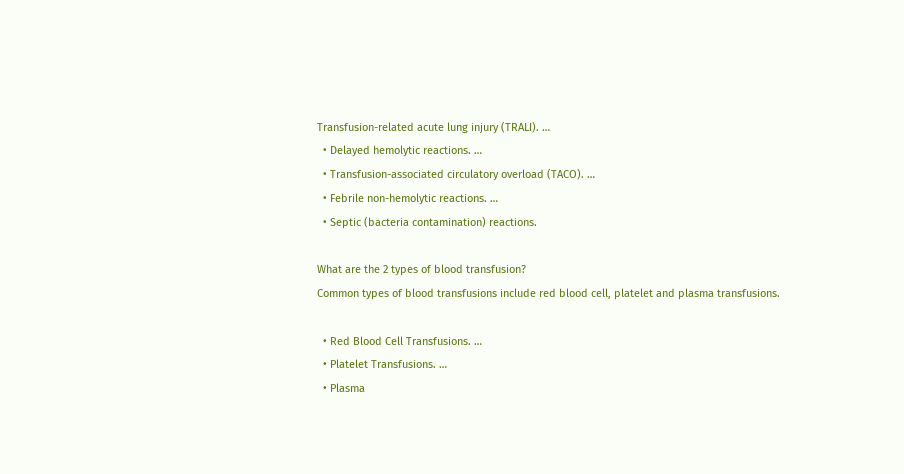Transfusion-related acute lung injury (TRALI). …
  • Delayed hemolytic reactions. …
  • Transfusion-associated circulatory overload (TACO). …
  • Febrile non-hemolytic reactions. …
  • Septic (bacteria contamination) reactions.

What are the 2 types of blood transfusion?
Common types of blood transfusions include red blood cell, platelet and plasma transfusions.

  • Red Blood Cell Transfusions. …
  • Platelet Transfusions. …
  • Plasma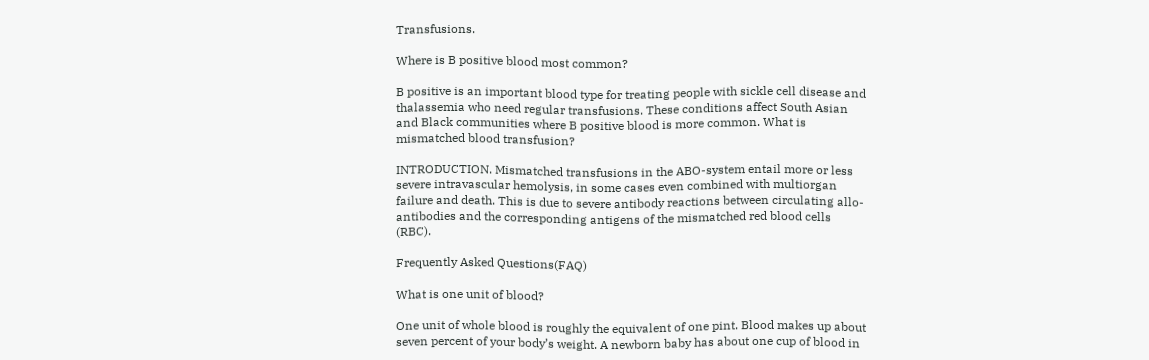Transfusions.

Where is B positive blood most common?

B positive is an important blood type for treating people with sickle cell disease and thalassemia who need regular transfusions. These conditions affect South Asian and Black communities where B positive blood is more common. What is mismatched blood transfusion?

INTRODUCTION. Mismatched transfusions in the ABO-system entail more or less severe intravascular hemolysis, in some cases even combined with multiorgan failure and death. This is due to severe antibody reactions between circulating allo-antibodies and the corresponding antigens of the mismatched red blood cells (RBC).

Frequently Asked Questions(FAQ)

What is one unit of blood?

One unit of whole blood is roughly the equivalent of one pint. Blood makes up about seven percent of your body’s weight. A newborn baby has about one cup of blood in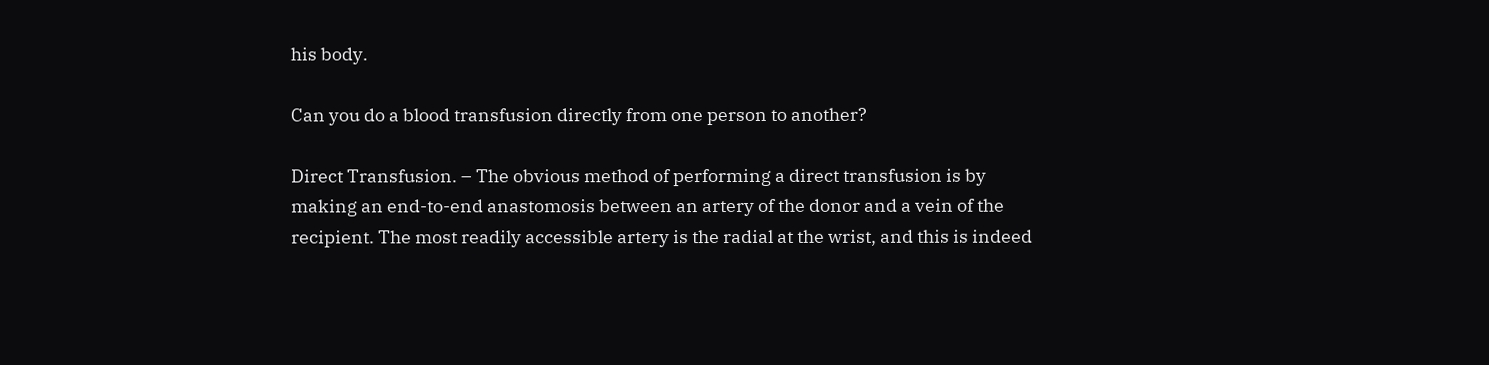his body.

Can you do a blood transfusion directly from one person to another?

Direct Transfusion. – The obvious method of performing a direct transfusion is by making an end-to-end anastomosis between an artery of the donor and a vein of the recipient. The most readily accessible artery is the radial at the wrist, and this is indeed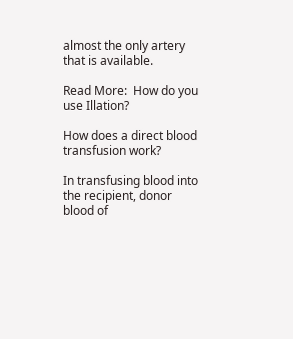almost the only artery that is available.

Read More:  How do you use Illation?

How does a direct blood transfusion work?

In transfusing blood into the recipient, donor blood of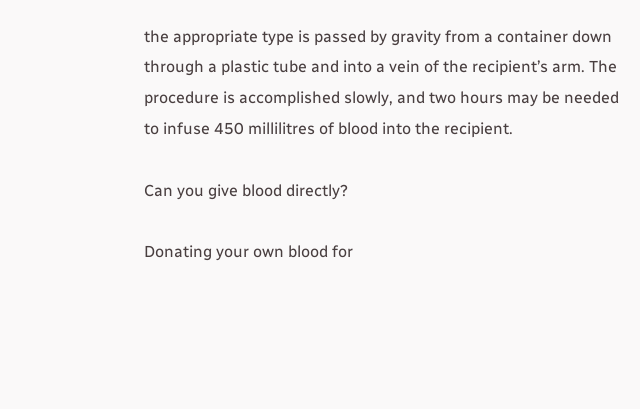the appropriate type is passed by gravity from a container down through a plastic tube and into a vein of the recipient’s arm. The procedure is accomplished slowly, and two hours may be needed to infuse 450 millilitres of blood into the recipient.

Can you give blood directly?

Donating your own blood for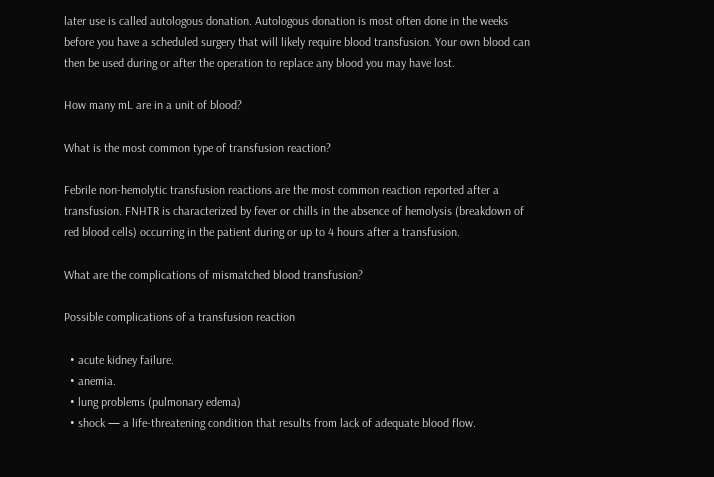later use is called autologous donation. Autologous donation is most often done in the weeks before you have a scheduled surgery that will likely require blood transfusion. Your own blood can then be used during or after the operation to replace any blood you may have lost.

How many mL are in a unit of blood?

What is the most common type of transfusion reaction?

Febrile non-hemolytic transfusion reactions are the most common reaction reported after a transfusion. FNHTR is characterized by fever or chills in the absence of hemolysis (breakdown of red blood cells) occurring in the patient during or up to 4 hours after a transfusion.

What are the complications of mismatched blood transfusion?

Possible complications of a transfusion reaction

  • acute kidney failure.
  • anemia.
  • lung problems (pulmonary edema)
  • shock — a life-threatening condition that results from lack of adequate blood flow.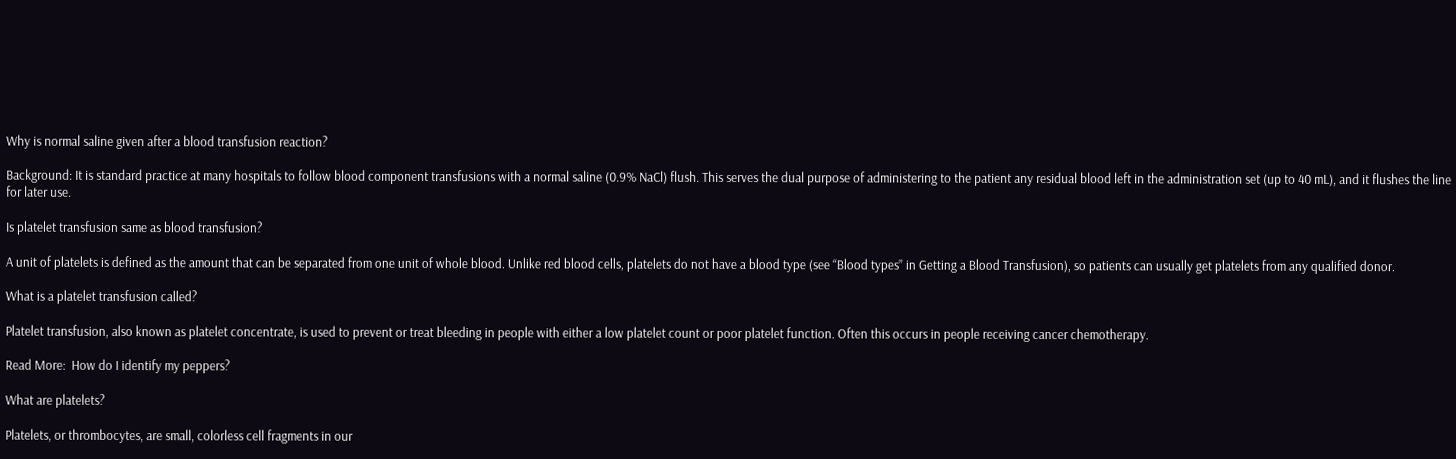Why is normal saline given after a blood transfusion reaction?

Background: It is standard practice at many hospitals to follow blood component transfusions with a normal saline (0.9% NaCl) flush. This serves the dual purpose of administering to the patient any residual blood left in the administration set (up to 40 mL), and it flushes the line for later use.

Is platelet transfusion same as blood transfusion?

A unit of platelets is defined as the amount that can be separated from one unit of whole blood. Unlike red blood cells, platelets do not have a blood type (see “Blood types” in Getting a Blood Transfusion), so patients can usually get platelets from any qualified donor.

What is a platelet transfusion called?

Platelet transfusion, also known as platelet concentrate, is used to prevent or treat bleeding in people with either a low platelet count or poor platelet function. Often this occurs in people receiving cancer chemotherapy.

Read More:  How do I identify my peppers?

What are platelets?

Platelets, or thrombocytes, are small, colorless cell fragments in our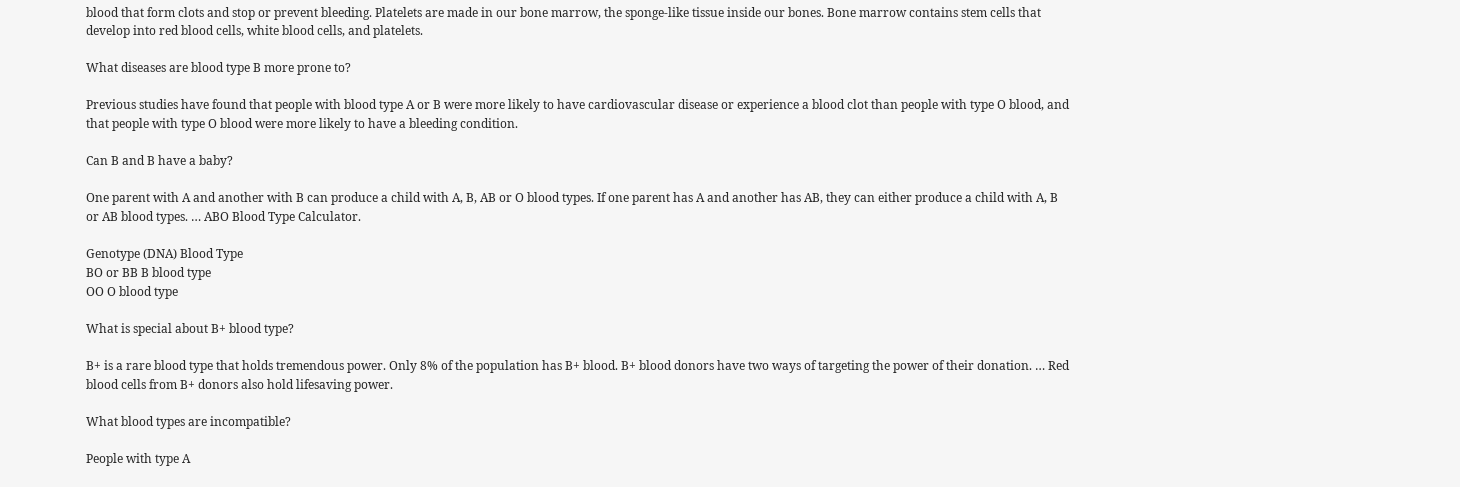blood that form clots and stop or prevent bleeding. Platelets are made in our bone marrow, the sponge-like tissue inside our bones. Bone marrow contains stem cells that develop into red blood cells, white blood cells, and platelets.

What diseases are blood type B more prone to?

Previous studies have found that people with blood type A or B were more likely to have cardiovascular disease or experience a blood clot than people with type O blood, and that people with type O blood were more likely to have a bleeding condition.

Can B and B have a baby?

One parent with A and another with B can produce a child with A, B, AB or O blood types. If one parent has A and another has AB, they can either produce a child with A, B or AB blood types. … ABO Blood Type Calculator.

Genotype (DNA) Blood Type
BO or BB B blood type
OO O blood type

What is special about B+ blood type?

B+ is a rare blood type that holds tremendous power. Only 8% of the population has B+ blood. B+ blood donors have two ways of targeting the power of their donation. … Red blood cells from B+ donors also hold lifesaving power.

What blood types are incompatible?

People with type A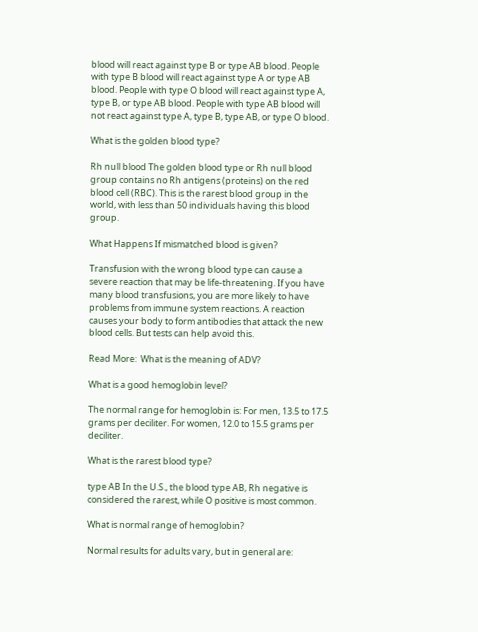blood will react against type B or type AB blood. People with type B blood will react against type A or type AB blood. People with type O blood will react against type A, type B, or type AB blood. People with type AB blood will not react against type A, type B, type AB, or type O blood.

What is the golden blood type?

Rh null blood The golden blood type or Rh null blood group contains no Rh antigens (proteins) on the red blood cell (RBC). This is the rarest blood group in the world, with less than 50 individuals having this blood group.

What Happens If mismatched blood is given?

Transfusion with the wrong blood type can cause a severe reaction that may be life-threatening. If you have many blood transfusions, you are more likely to have problems from immune system reactions. A reaction causes your body to form antibodies that attack the new blood cells. But tests can help avoid this.

Read More:  What is the meaning of ADV?

What is a good hemoglobin level?

The normal range for hemoglobin is: For men, 13.5 to 17.5 grams per deciliter. For women, 12.0 to 15.5 grams per deciliter.

What is the rarest blood type?

type AB In the U.S., the blood type AB, Rh negative is considered the rarest, while O positive is most common.

What is normal range of hemoglobin?

Normal results for adults vary, but in general are: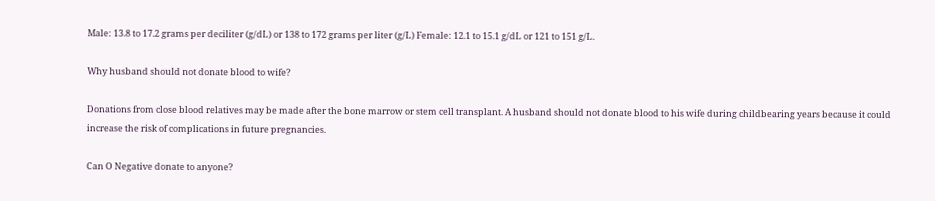Male: 13.8 to 17.2 grams per deciliter (g/dL) or 138 to 172 grams per liter (g/L) Female: 12.1 to 15.1 g/dL or 121 to 151 g/L.

Why husband should not donate blood to wife?

Donations from close blood relatives may be made after the bone marrow or stem cell transplant. A husband should not donate blood to his wife during childbearing years because it could increase the risk of complications in future pregnancies.

Can O Negative donate to anyone?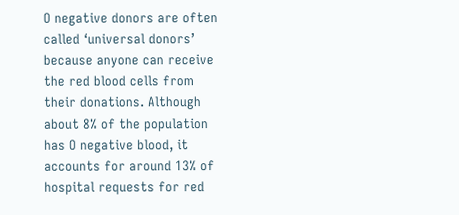O negative donors are often called ‘universal donors’ because anyone can receive the red blood cells from their donations. Although about 8% of the population has O negative blood, it accounts for around 13% of hospital requests for red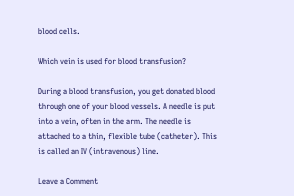blood cells.

Which vein is used for blood transfusion?

During a blood transfusion, you get donated blood through one of your blood vessels. A needle is put into a vein, often in the arm. The needle is attached to a thin, flexible tube (catheter). This is called an IV (intravenous) line.

Leave a Comment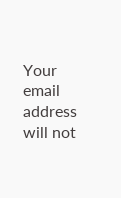Your email address will not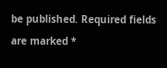be published. Required fields are marked *